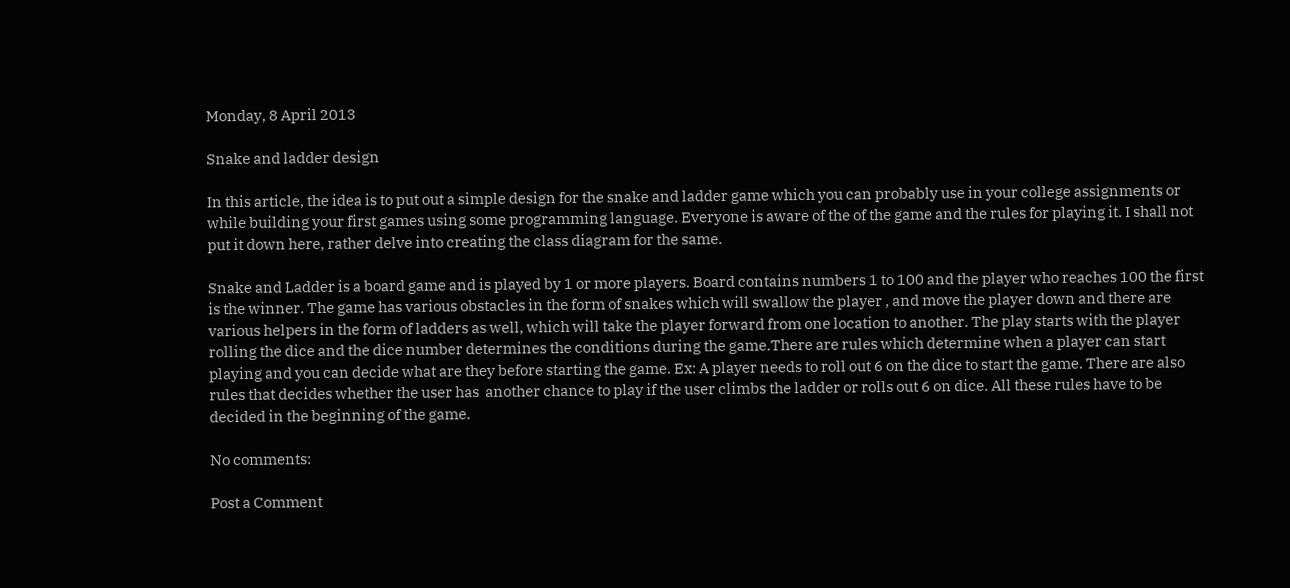Monday, 8 April 2013

Snake and ladder design

In this article, the idea is to put out a simple design for the snake and ladder game which you can probably use in your college assignments or while building your first games using some programming language. Everyone is aware of the of the game and the rules for playing it. I shall not put it down here, rather delve into creating the class diagram for the same.

Snake and Ladder is a board game and is played by 1 or more players. Board contains numbers 1 to 100 and the player who reaches 100 the first is the winner. The game has various obstacles in the form of snakes which will swallow the player , and move the player down and there are various helpers in the form of ladders as well, which will take the player forward from one location to another. The play starts with the player rolling the dice and the dice number determines the conditions during the game.There are rules which determine when a player can start playing and you can decide what are they before starting the game. Ex: A player needs to roll out 6 on the dice to start the game. There are also rules that decides whether the user has  another chance to play if the user climbs the ladder or rolls out 6 on dice. All these rules have to be decided in the beginning of the game.

No comments:

Post a Comment